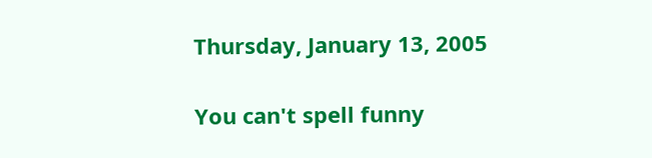Thursday, January 13, 2005

You can't spell funny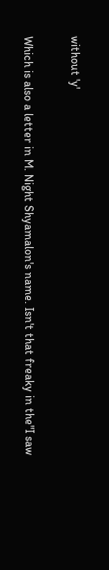without 'y'

Which is also a letter in M. Night Shyamalon's name. Isn't that freaky in the"I saw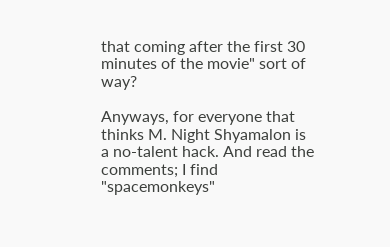that coming after the first 30 minutes of the movie" sort of way?

Anyways, for everyone that thinks M. Night Shyamalon is a no-talent hack. And read the comments; I find "spacemonkeys"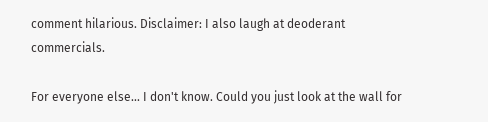comment hilarious. Disclaimer: I also laugh at deoderant commercials.

For everyone else... I don't know. Could you just look at the wall for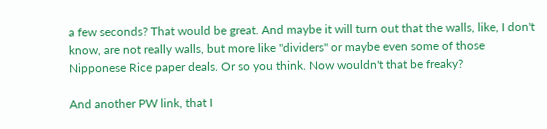a few seconds? That would be great. And maybe it will turn out that the walls, like, I don't know, are not really walls, but more like "dividers" or maybe even some of those Nipponese Rice paper deals. Or so you think. Now wouldn't that be freaky?

And another PW link, that I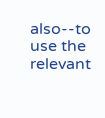also--to use the relevant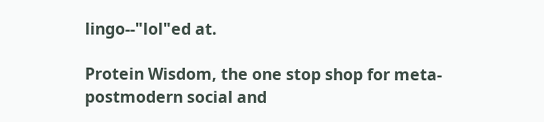lingo--"lol"ed at.

Protein Wisdom, the one stop shop for meta-postmodern social and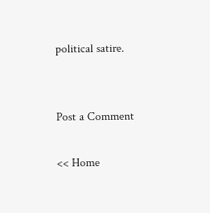political satire.


Post a Comment

<< Home